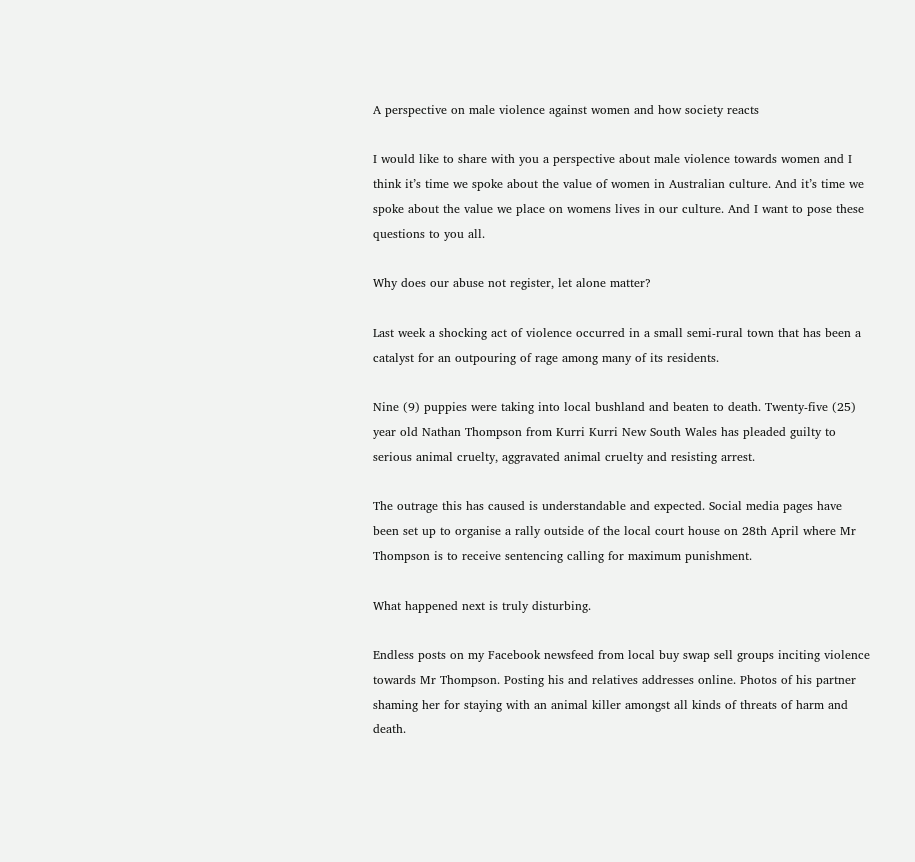A perspective on male violence against women and how society reacts

I would like to share with you a perspective about male violence towards women and I think it’s time we spoke about the value of women in Australian culture. And it’s time we spoke about the value we place on womens lives in our culture. And I want to pose these questions to you all.

Why does our abuse not register, let alone matter?

Last week a shocking act of violence occurred in a small semi-rural town that has been a catalyst for an outpouring of rage among many of its residents.

Nine (9) puppies were taking into local bushland and beaten to death. Twenty-five (25) year old Nathan Thompson from Kurri Kurri New South Wales has pleaded guilty to serious animal cruelty, aggravated animal cruelty and resisting arrest.

The outrage this has caused is understandable and expected. Social media pages have been set up to organise a rally outside of the local court house on 28th April where Mr Thompson is to receive sentencing calling for maximum punishment.

What happened next is truly disturbing.

Endless posts on my Facebook newsfeed from local buy swap sell groups inciting violence towards Mr Thompson. Posting his and relatives addresses online. Photos of his partner shaming her for staying with an animal killer amongst all kinds of threats of harm and death.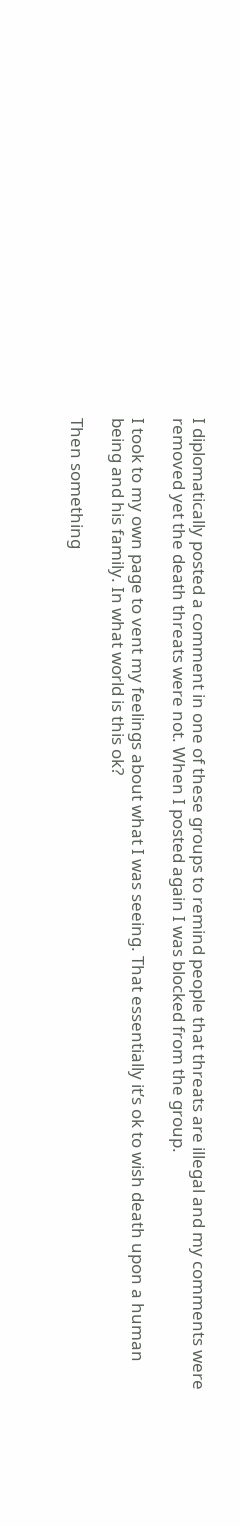I diplomatically posted a comment in one of these groups to remind people that threats are illegal and my comments were removed yet the death threats were not. When I posted again I was blocked from the group.

I took to my own page to vent my feelings about what I was seeing. That essentially it’s ok to wish death upon a human being and his family. In what world is this ok?

Then something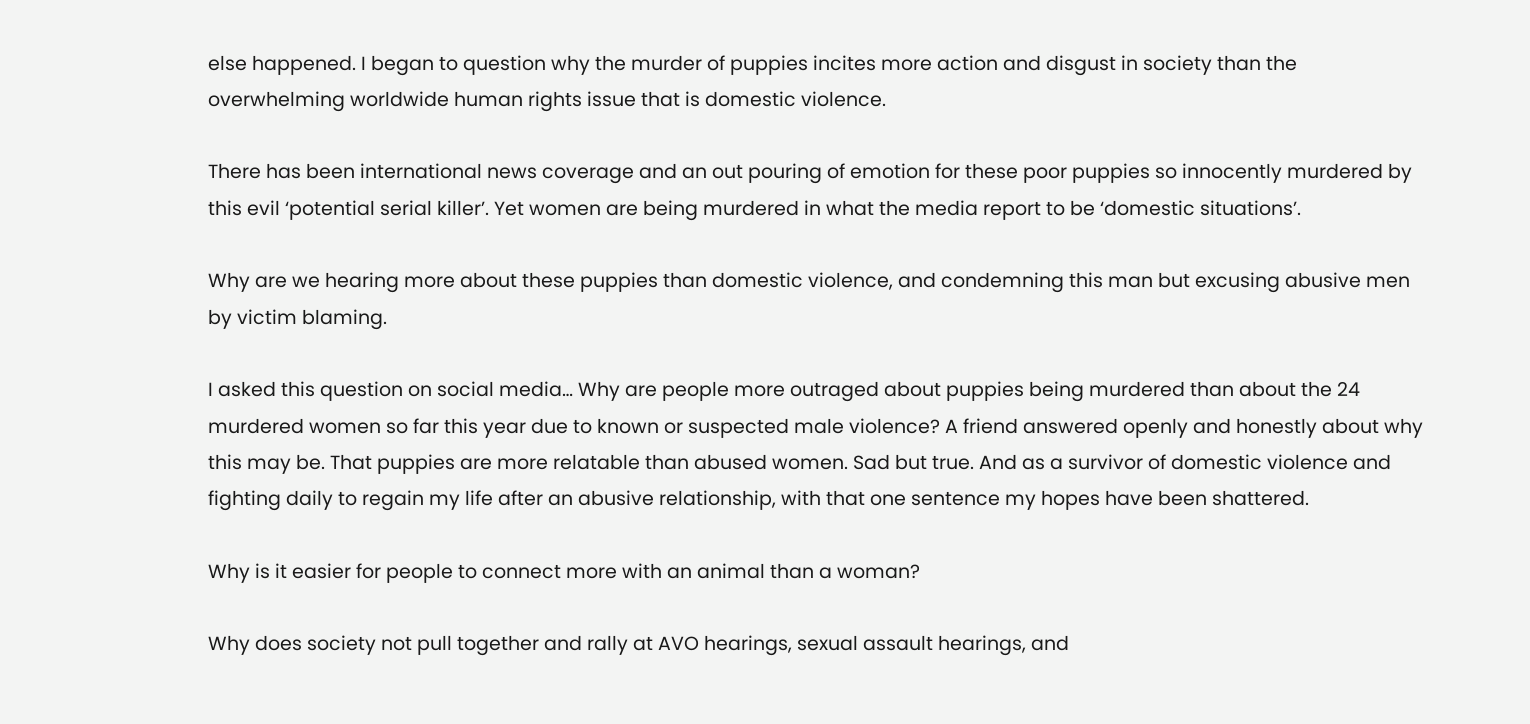else happened. I began to question why the murder of puppies incites more action and disgust in society than the overwhelming worldwide human rights issue that is domestic violence.

There has been international news coverage and an out pouring of emotion for these poor puppies so innocently murdered by this evil ‘potential serial killer’. Yet women are being murdered in what the media report to be ‘domestic situations’.

Why are we hearing more about these puppies than domestic violence, and condemning this man but excusing abusive men by victim blaming.

I asked this question on social media… Why are people more outraged about puppies being murdered than about the 24 murdered women so far this year due to known or suspected male violence? A friend answered openly and honestly about why this may be. That puppies are more relatable than abused women. Sad but true. And as a survivor of domestic violence and fighting daily to regain my life after an abusive relationship, with that one sentence my hopes have been shattered.

Why is it easier for people to connect more with an animal than a woman?

Why does society not pull together and rally at AVO hearings, sexual assault hearings, and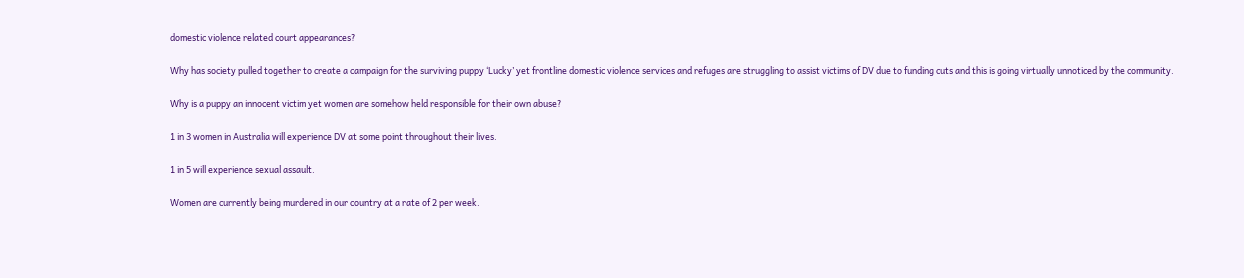domestic violence related court appearances?

Why has society pulled together to create a campaign for the surviving puppy ‘Lucky’ yet frontline domestic violence services and refuges are struggling to assist victims of DV due to funding cuts and this is going virtually unnoticed by the community.

Why is a puppy an innocent victim yet women are somehow held responsible for their own abuse?

1 in 3 women in Australia will experience DV at some point throughout their lives.

1 in 5 will experience sexual assault.

Women are currently being murdered in our country at a rate of 2 per week.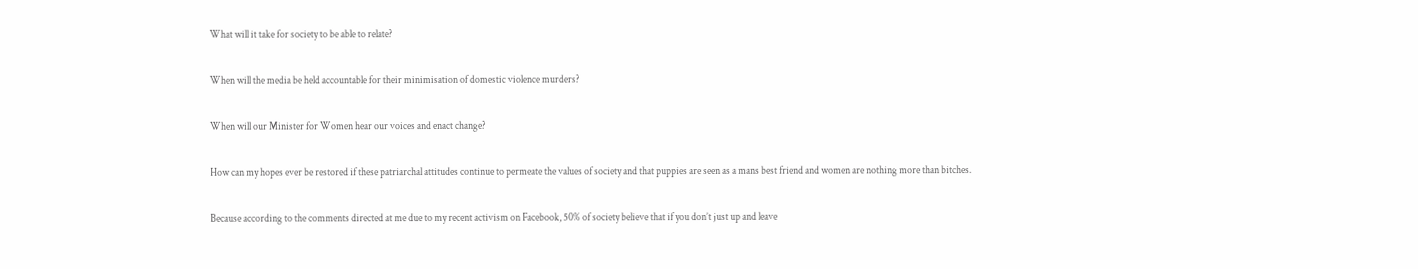What will it take for society to be able to relate?

When will the media be held accountable for their minimisation of domestic violence murders?

When will our Minister for Women hear our voices and enact change?

How can my hopes ever be restored if these patriarchal attitudes continue to permeate the values of society and that puppies are seen as a mans best friend and women are nothing more than bitches.

Because according to the comments directed at me due to my recent activism on Facebook, 50% of society believe that if you don’t just up and leave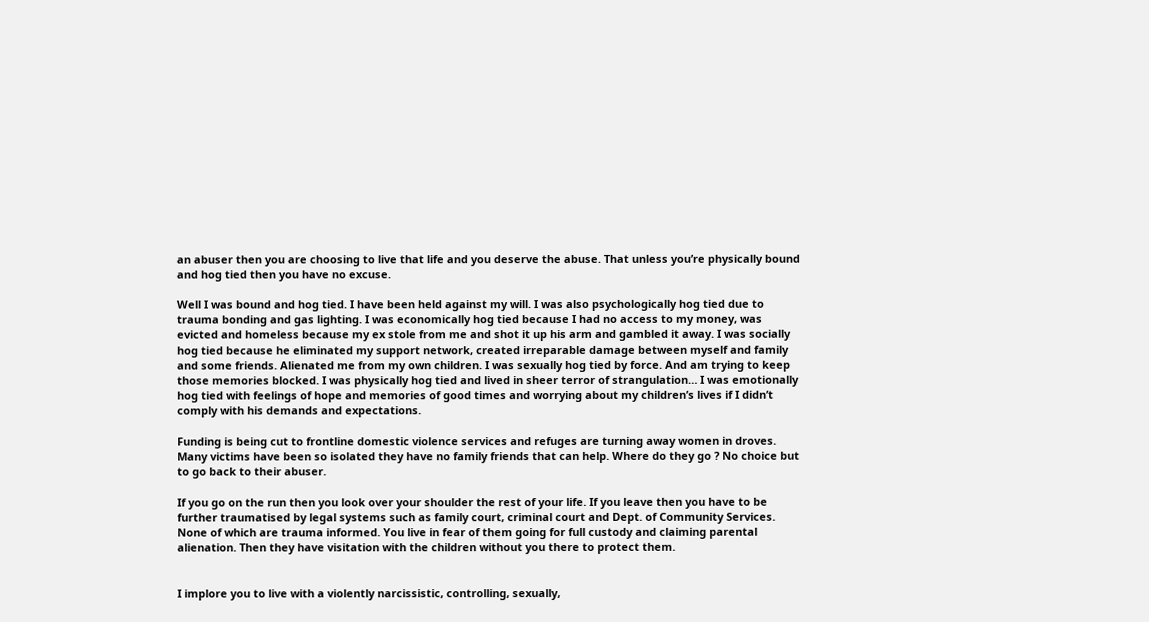an abuser then you are choosing to live that life and you deserve the abuse. That unless you’re physically bound and hog tied then you have no excuse.

Well I was bound and hog tied. I have been held against my will. I was also psychologically hog tied due to trauma bonding and gas lighting. I was economically hog tied because I had no access to my money, was evicted and homeless because my ex stole from me and shot it up his arm and gambled it away. I was socially hog tied because he eliminated my support network, created irreparable damage between myself and family and some friends. Alienated me from my own children. I was sexually hog tied by force. And am trying to keep those memories blocked. I was physically hog tied and lived in sheer terror of strangulation… I was emotionally hog tied with feelings of hope and memories of good times and worrying about my children’s lives if I didn’t comply with his demands and expectations.

Funding is being cut to frontline domestic violence services and refuges are turning away women in droves. Many victims have been so isolated they have no family friends that can help. Where do they go ? No choice but to go back to their abuser.

If you go on the run then you look over your shoulder the rest of your life. If you leave then you have to be further traumatised by legal systems such as family court, criminal court and Dept. of Community Services. None of which are trauma informed. You live in fear of them going for full custody and claiming parental alienation. Then they have visitation with the children without you there to protect them.


I implore you to live with a violently narcissistic, controlling, sexually,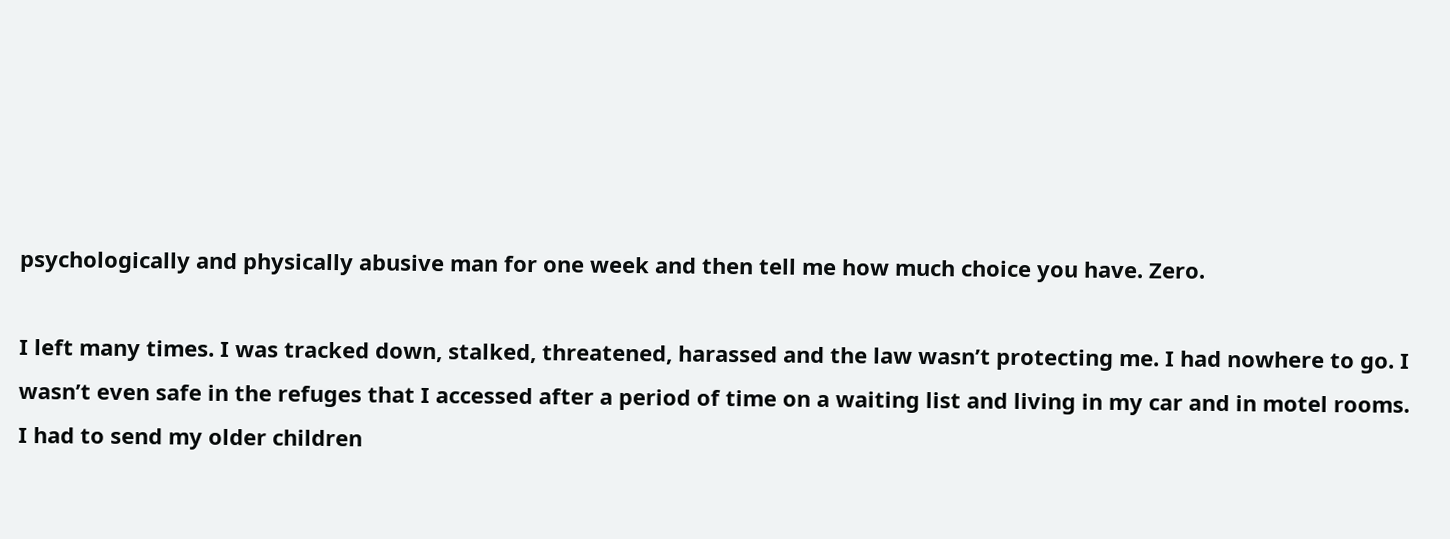psychologically and physically abusive man for one week and then tell me how much choice you have. Zero.

I left many times. I was tracked down, stalked, threatened, harassed and the law wasn’t protecting me. I had nowhere to go. I wasn’t even safe in the refuges that I accessed after a period of time on a waiting list and living in my car and in motel rooms. I had to send my older children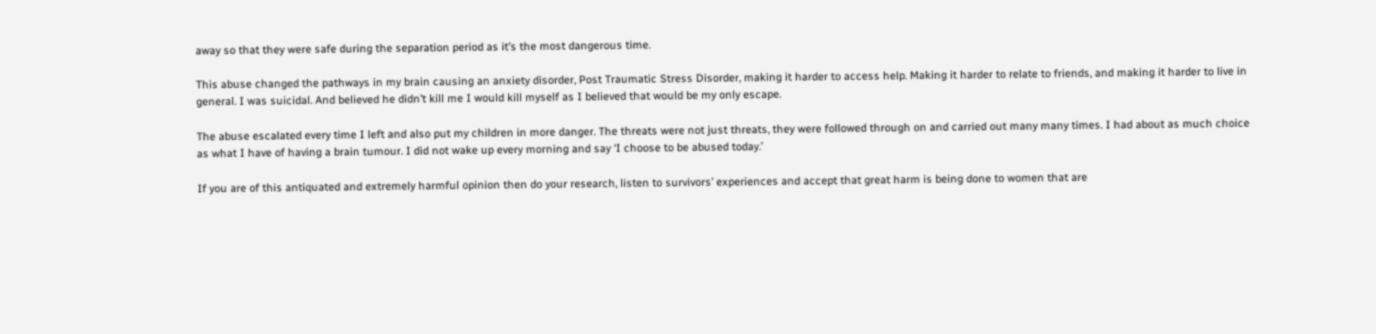away so that they were safe during the separation period as it’s the most dangerous time.

This abuse changed the pathways in my brain causing an anxiety disorder, Post Traumatic Stress Disorder, making it harder to access help. Making it harder to relate to friends, and making it harder to live in general. I was suicidal. And believed he didn’t kill me I would kill myself as I believed that would be my only escape.

The abuse escalated every time I left and also put my children in more danger. The threats were not just threats, they were followed through on and carried out many many times. I had about as much choice as what I have of having a brain tumour. I did not wake up every morning and say ‘I choose to be abused today.’

If you are of this antiquated and extremely harmful opinion then do your research, listen to survivors’ experiences and accept that great harm is being done to women that are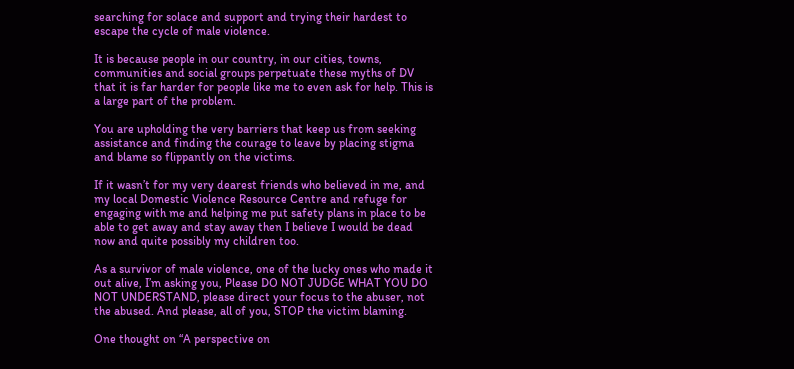searching for solace and support and trying their hardest to escape the cycle of male violence.

It is because people in our country, in our cities, towns, communities and social groups perpetuate these myths of DV that it is far harder for people like me to even ask for help. This is a large part of the problem.

You are upholding the very barriers that keep us from seeking assistance and finding the courage to leave by placing stigma and blame so flippantly on the victims.

If it wasn’t for my very dearest friends who believed in me, and my local Domestic Violence Resource Centre and refuge for engaging with me and helping me put safety plans in place to be able to get away and stay away then I believe I would be dead now and quite possibly my children too.

As a survivor of male violence, one of the lucky ones who made it out alive, I’m asking you, Please DO NOT JUDGE WHAT YOU DO NOT UNDERSTAND, please direct your focus to the abuser, not the abused. And please, all of you, STOP the victim blaming.

One thought on “A perspective on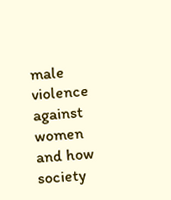male violence against women and how society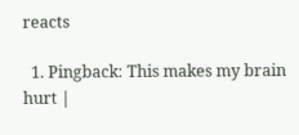reacts

  1. Pingback: This makes my brain hurt |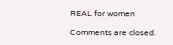REAL for women

Comments are closed.